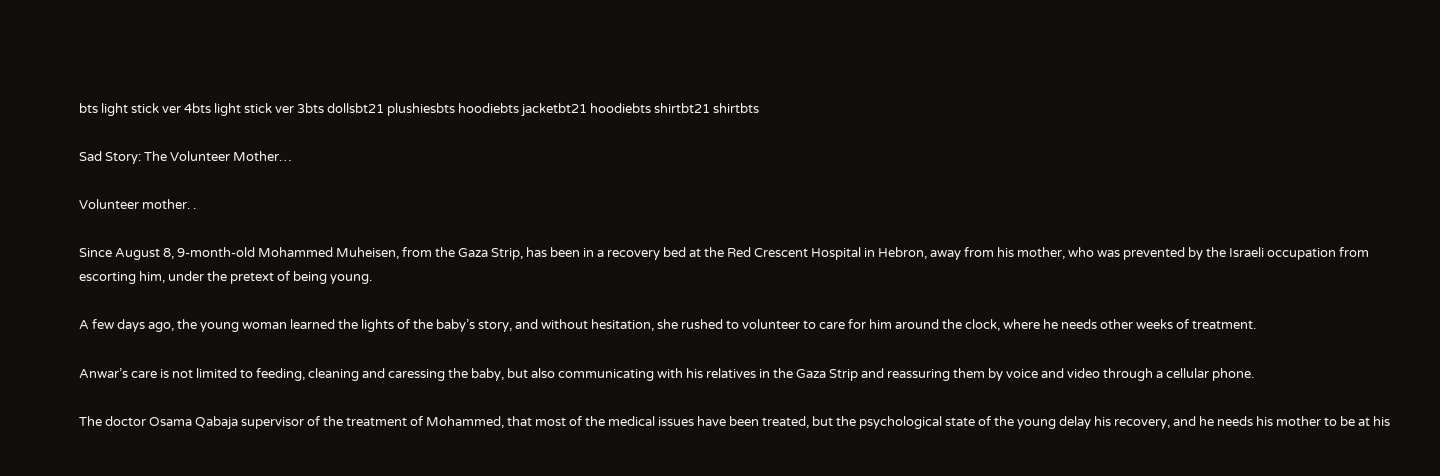bts light stick ver 4bts light stick ver 3bts dollsbt21 plushiesbts hoodiebts jacketbt21 hoodiebts shirtbt21 shirtbts

Sad Story: The Volunteer Mother…

Volunteer mother. .

Since August 8, 9-month-old Mohammed Muheisen, from the Gaza Strip, has been in a recovery bed at the Red Crescent Hospital in Hebron, away from his mother, who was prevented by the Israeli occupation from escorting him, under the pretext of being young.

A few days ago, the young woman learned the lights of the baby’s story, and without hesitation, she rushed to volunteer to care for him around the clock, where he needs other weeks of treatment.

Anwar’s care is not limited to feeding, cleaning and caressing the baby, but also communicating with his relatives in the Gaza Strip and reassuring them by voice and video through a cellular phone.

The doctor Osama Qabaja supervisor of the treatment of Mohammed, that most of the medical issues have been treated, but the psychological state of the young delay his recovery, and he needs his mother to be at his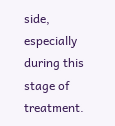side, especially during this stage of treatment.